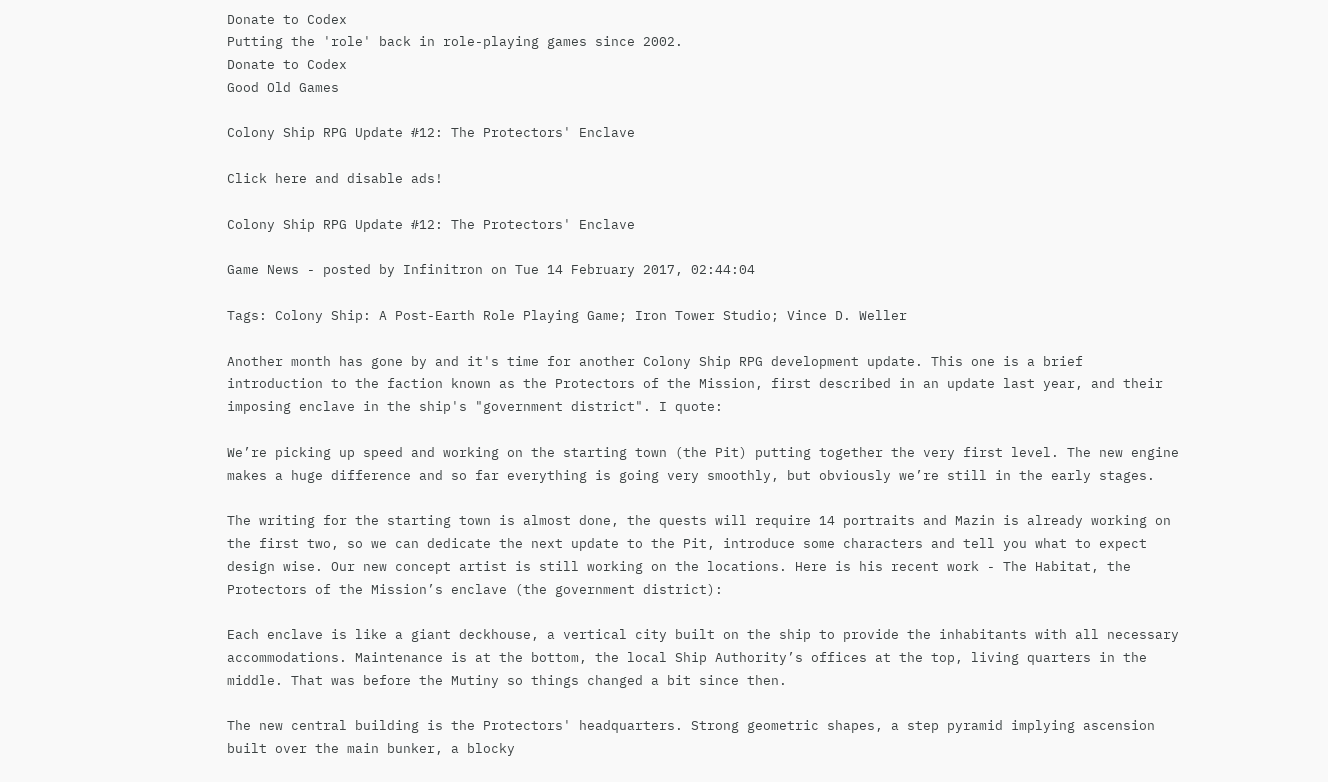Donate to Codex
Putting the 'role' back in role-playing games since 2002.
Donate to Codex
Good Old Games

Colony Ship RPG Update #12: The Protectors' Enclave

Click here and disable ads!

Colony Ship RPG Update #12: The Protectors' Enclave

Game News - posted by Infinitron on Tue 14 February 2017, 02:44:04

Tags: Colony Ship: A Post-Earth Role Playing Game; Iron Tower Studio; Vince D. Weller

Another month has gone by and it's time for another Colony Ship RPG development update. This one is a brief introduction to the faction known as the Protectors of the Mission, first described in an update last year, and their imposing enclave in the ship's "government district". I quote:

We’re picking up speed and working on the starting town (the Pit) putting together the very first level. The new engine makes a huge difference and so far everything is going very smoothly, but obviously we’re still in the early stages.

The writing for the starting town is almost done, the quests will require 14 portraits and Mazin is already working on the first two, so we can dedicate the next update to the Pit, introduce some characters and tell you what to expect design wise. Our new concept artist is still working on the locations. Here is his recent work - The Habitat, the Protectors of the Mission’s enclave (the government district):

Each enclave is like a giant deckhouse, a vertical city built on the ship to provide the inhabitants with all necessary accommodations. Maintenance is at the bottom, the local Ship Authority’s offices at the top, living quarters in the middle. That was before the Mutiny so things changed a bit since then.

The new central building is the Protectors' headquarters. Strong geometric shapes, a step pyramid implying ascension built over the main bunker, a blocky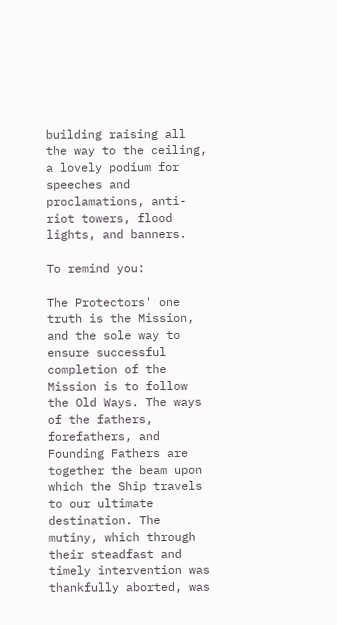building raising all the way to the ceiling, a lovely podium for speeches and proclamations, anti-riot towers, flood lights, and banners.

To remind you:

The Protectors' one truth is the Mission, and the sole way to ensure successful completion of the Mission is to follow the Old Ways. The ways of the fathers, forefathers, and Founding Fathers are together the beam upon which the Ship travels to our ultimate destination. The mutiny, which through their steadfast and timely intervention was thankfully aborted, was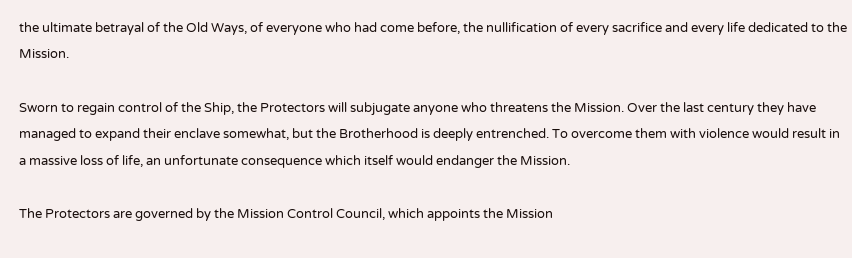the ultimate betrayal of the Old Ways, of everyone who had come before, the nullification of every sacrifice and every life dedicated to the Mission.

Sworn to regain control of the Ship, the Protectors will subjugate anyone who threatens the Mission. Over the last century they have managed to expand their enclave somewhat, but the Brotherhood is deeply entrenched. To overcome them with violence would result in a massive loss of life, an unfortunate consequence which itself would endanger the Mission.

The Protectors are governed by the Mission Control Council, which appoints the Mission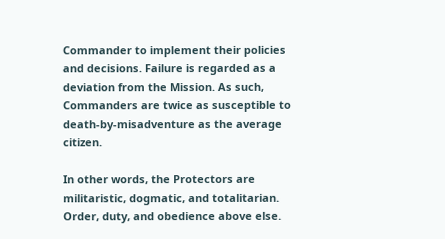Commander to implement their policies and decisions. Failure is regarded as a deviation from the Mission. As such, Commanders are twice as susceptible to death-by-misadventure as the average citizen.

In other words, the Protectors are militaristic, dogmatic, and totalitarian. Order, duty, and obedience above else.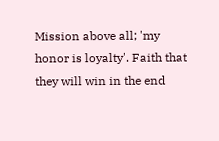Mission above all; 'my honor is loyalty'. Faith that they will win in the end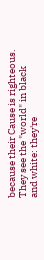because their Cause is righteous. They see the "world" in black and white: they're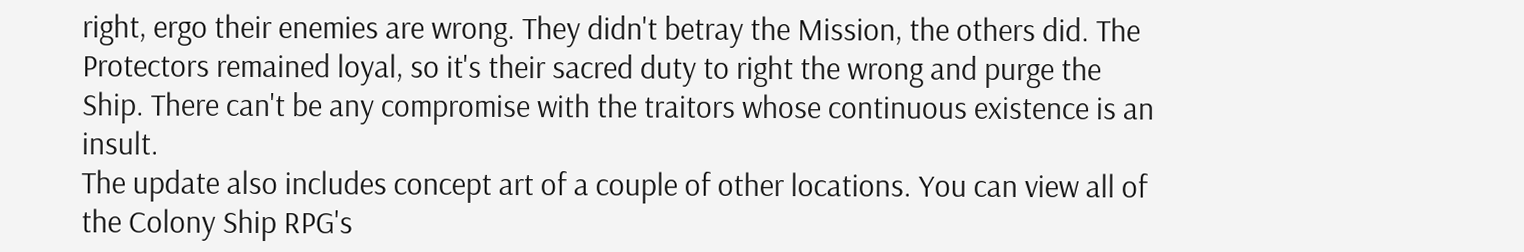right, ergo their enemies are wrong. They didn't betray the Mission, the others did. The Protectors remained loyal, so it's their sacred duty to right the wrong and purge the Ship. There can't be any compromise with the traitors whose continuous existence is an insult.
The update also includes concept art of a couple of other locations. You can view all of the Colony Ship RPG's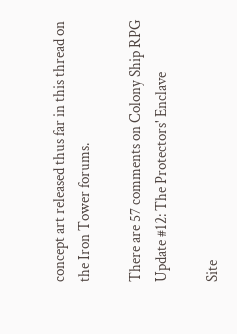concept art released thus far in this thread on the Iron Tower forums.

There are 57 comments on Colony Ship RPG Update #12: The Protectors' Enclave

Site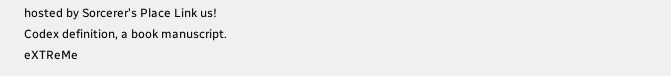hosted by Sorcerer's Place Link us!
Codex definition, a book manuscript.
eXTReMe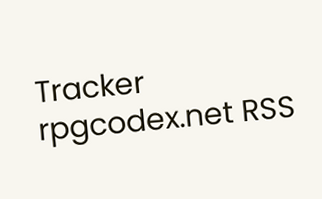Tracker
rpgcodex.net RSS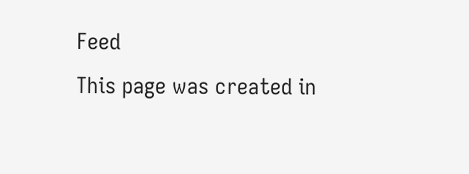Feed
This page was created in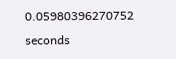0.05980396270752 seconds